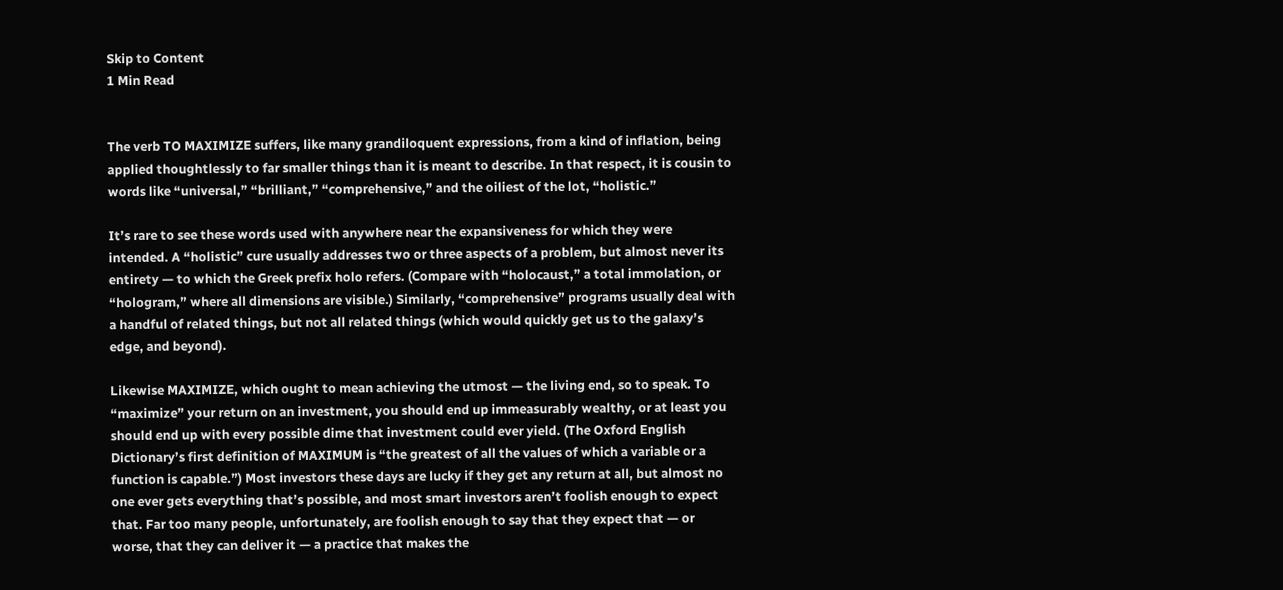Skip to Content
1 Min Read


The verb TO MAXIMIZE suffers, like many grandiloquent expressions, from a kind of inflation, being applied thoughtlessly to far smaller things than it is meant to describe. In that respect, it is cousin to words like “universal,” “brilliant,” “comprehensive,” and the oiliest of the lot, “holistic.”

It’s rare to see these words used with anywhere near the expansiveness for which they were intended. A “holistic” cure usually addresses two or three aspects of a problem, but almost never its entirety — to which the Greek prefix holo refers. (Compare with “holocaust,” a total immolation, or “hologram,” where all dimensions are visible.) Similarly, “comprehensive” programs usually deal with a handful of related things, but not all related things (which would quickly get us to the galaxy’s edge, and beyond).

Likewise MAXIMIZE, which ought to mean achieving the utmost — the living end, so to speak. To “maximize” your return on an investment, you should end up immeasurably wealthy, or at least you should end up with every possible dime that investment could ever yield. (The Oxford English Dictionary’s first definition of MAXIMUM is “the greatest of all the values of which a variable or a function is capable.”) Most investors these days are lucky if they get any return at all, but almost no one ever gets everything that’s possible, and most smart investors aren’t foolish enough to expect that. Far too many people, unfortunately, are foolish enough to say that they expect that — or worse, that they can deliver it — a practice that makes the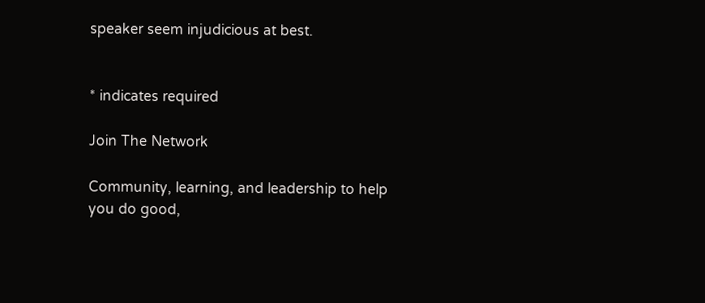speaker seem injudicious at best.


* indicates required

Join The Network

Community, learning, and leadership to help you do good,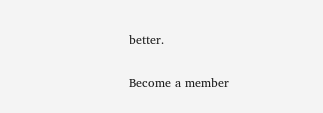better.

Become a member